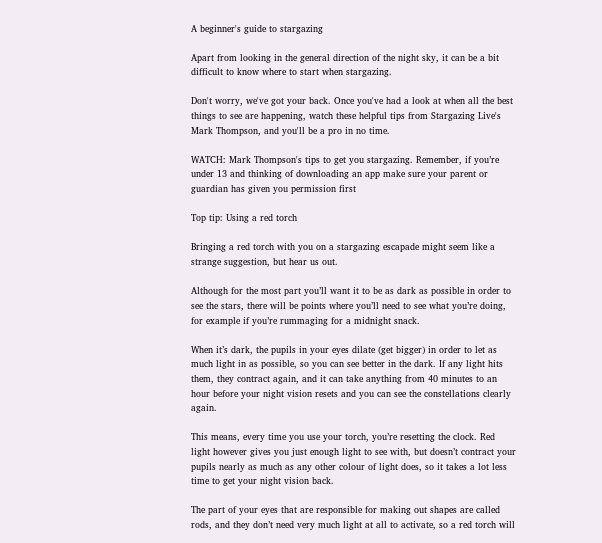A beginner's guide to stargazing

Apart from looking in the general direction of the night sky, it can be a bit difficult to know where to start when stargazing.

Don't worry, we've got your back. Once you've had a look at when all the best things to see are happening, watch these helpful tips from Stargazing Live's Mark Thompson, and you'll be a pro in no time.

WATCH: Mark Thompson's tips to get you stargazing. Remember, if you’re under 13 and thinking of downloading an app make sure your parent or guardian has given you permission first

Top tip: Using a red torch

Bringing a red torch with you on a stargazing escapade might seem like a strange suggestion, but hear us out.

Although for the most part you’ll want it to be as dark as possible in order to see the stars, there will be points where you’ll need to see what you’re doing, for example if you’re rummaging for a midnight snack.

When it’s dark, the pupils in your eyes dilate (get bigger) in order to let as much light in as possible, so you can see better in the dark. If any light hits them, they contract again, and it can take anything from 40 minutes to an hour before your night vision resets and you can see the constellations clearly again.

This means, every time you use your torch, you’re resetting the clock. Red light however gives you just enough light to see with, but doesn’t contract your pupils nearly as much as any other colour of light does, so it takes a lot less time to get your night vision back.

The part of your eyes that are responsible for making out shapes are called rods, and they don’t need very much light at all to activate, so a red torch will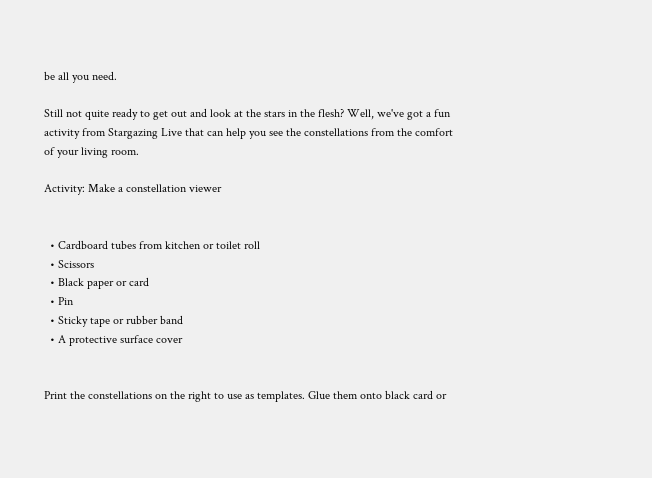be all you need.

Still not quite ready to get out and look at the stars in the flesh? Well, we've got a fun activity from Stargazing Live that can help you see the constellations from the comfort of your living room.

Activity: Make a constellation viewer


  • Cardboard tubes from kitchen or toilet roll
  • Scissors
  • Black paper or card
  • Pin
  • Sticky tape or rubber band
  • A protective surface cover


Print the constellations on the right to use as templates. Glue them onto black card or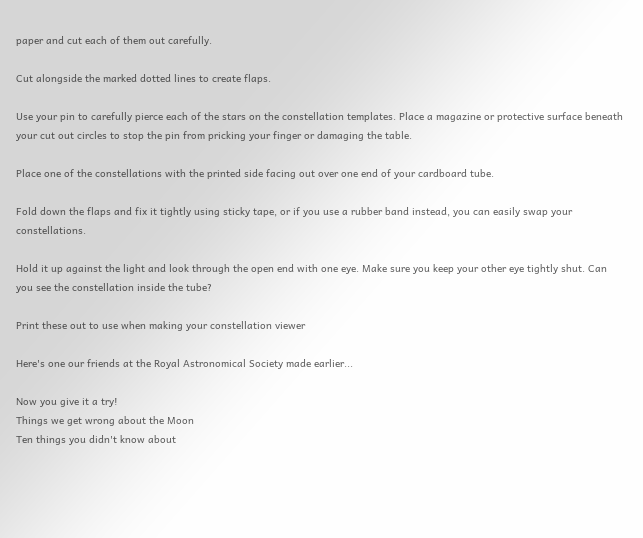paper and cut each of them out carefully.

Cut alongside the marked dotted lines to create flaps.

Use your pin to carefully pierce each of the stars on the constellation templates. Place a magazine or protective surface beneath your cut out circles to stop the pin from pricking your finger or damaging the table.

Place one of the constellations with the printed side facing out over one end of your cardboard tube.

Fold down the flaps and fix it tightly using sticky tape, or if you use a rubber band instead, you can easily swap your constellations.

Hold it up against the light and look through the open end with one eye. Make sure you keep your other eye tightly shut. Can you see the constellation inside the tube?

Print these out to use when making your constellation viewer

Here's one our friends at the Royal Astronomical Society made earlier...

Now you give it a try!
Things we get wrong about the Moon
Ten things you didn't know about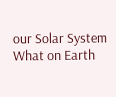our Solar System
What on Earth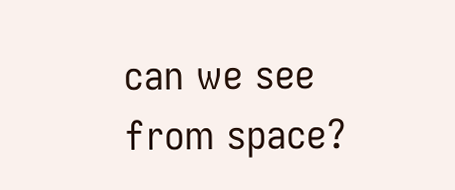can we see from space?